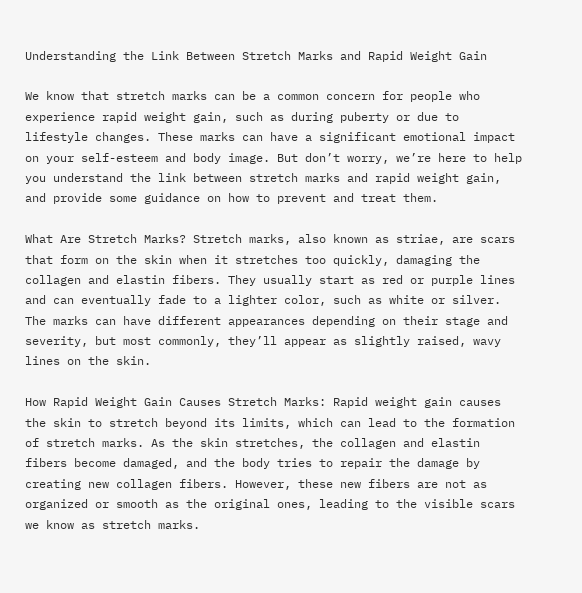Understanding the Link Between Stretch Marks and Rapid Weight Gain

We know that stretch marks can be a common concern for people who experience rapid weight gain, such as during puberty or due to lifestyle changes. These marks can have a significant emotional impact on your self-esteem and body image. But don’t worry, we’re here to help you understand the link between stretch marks and rapid weight gain, and provide some guidance on how to prevent and treat them.

What Are Stretch Marks? Stretch marks, also known as striae, are scars that form on the skin when it stretches too quickly, damaging the collagen and elastin fibers. They usually start as red or purple lines and can eventually fade to a lighter color, such as white or silver. The marks can have different appearances depending on their stage and severity, but most commonly, they’ll appear as slightly raised, wavy lines on the skin.

How Rapid Weight Gain Causes Stretch Marks: Rapid weight gain causes the skin to stretch beyond its limits, which can lead to the formation of stretch marks. As the skin stretches, the collagen and elastin fibers become damaged, and the body tries to repair the damage by creating new collagen fibers. However, these new fibers are not as organized or smooth as the original ones, leading to the visible scars we know as stretch marks.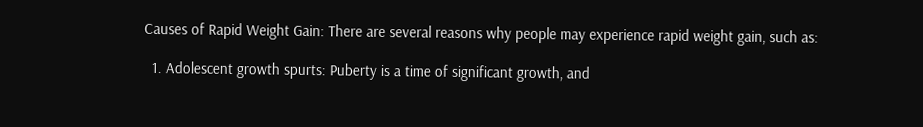Causes of Rapid Weight Gain: There are several reasons why people may experience rapid weight gain, such as:

  1. Adolescent growth spurts: Puberty is a time of significant growth, and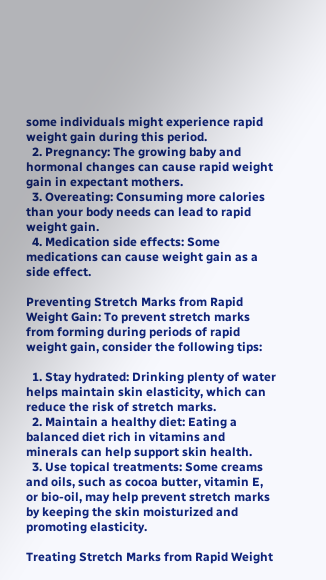some individuals might experience rapid weight gain during this period.
  2. Pregnancy: The growing baby and hormonal changes can cause rapid weight gain in expectant mothers.
  3. Overeating: Consuming more calories than your body needs can lead to rapid weight gain.
  4. Medication side effects: Some medications can cause weight gain as a side effect.

Preventing Stretch Marks from Rapid Weight Gain: To prevent stretch marks from forming during periods of rapid weight gain, consider the following tips:

  1. Stay hydrated: Drinking plenty of water helps maintain skin elasticity, which can reduce the risk of stretch marks.
  2. Maintain a healthy diet: Eating a balanced diet rich in vitamins and minerals can help support skin health.
  3. Use topical treatments: Some creams and oils, such as cocoa butter, vitamin E, or bio-oil, may help prevent stretch marks by keeping the skin moisturized and promoting elasticity.

Treating Stretch Marks from Rapid Weight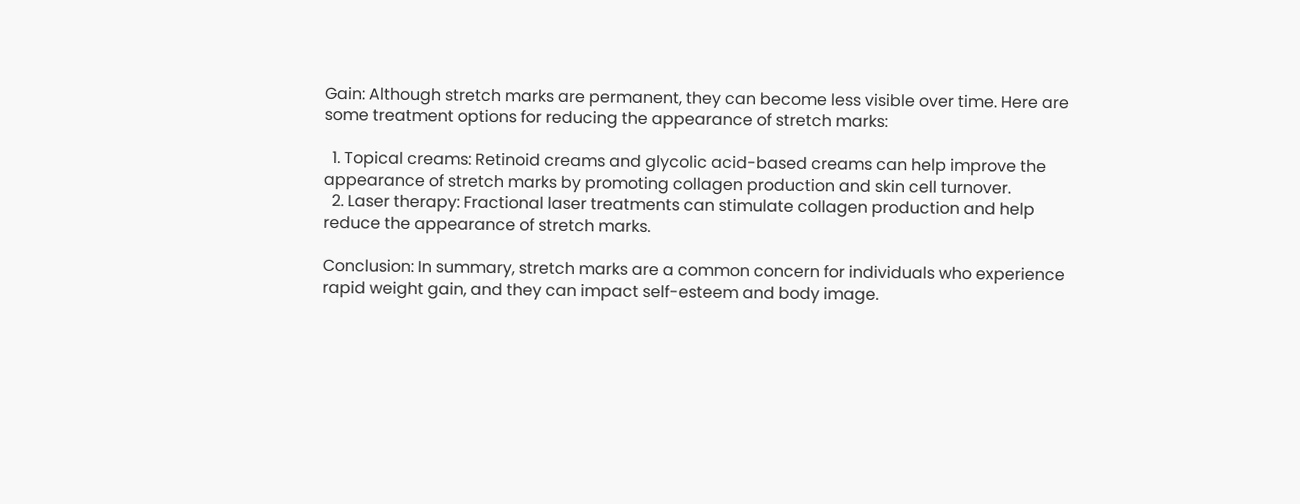Gain: Although stretch marks are permanent, they can become less visible over time. Here are some treatment options for reducing the appearance of stretch marks:

  1. Topical creams: Retinoid creams and glycolic acid-based creams can help improve the appearance of stretch marks by promoting collagen production and skin cell turnover.
  2. Laser therapy: Fractional laser treatments can stimulate collagen production and help reduce the appearance of stretch marks.

Conclusion: In summary, stretch marks are a common concern for individuals who experience rapid weight gain, and they can impact self-esteem and body image.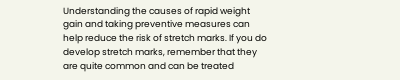Understanding the causes of rapid weight gain and taking preventive measures can help reduce the risk of stretch marks. If you do develop stretch marks, remember that they are quite common and can be treated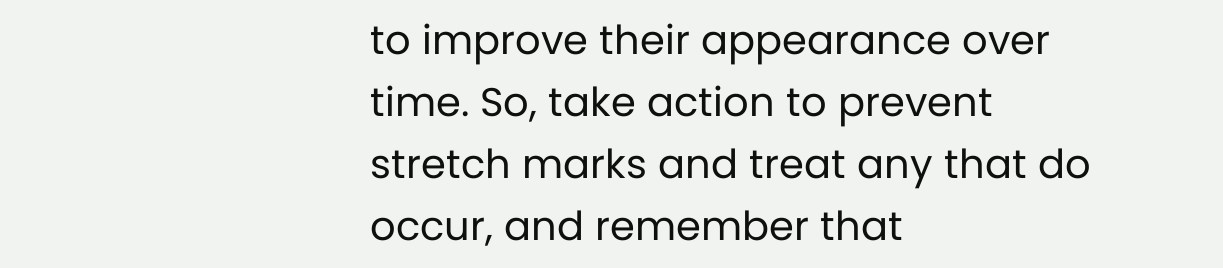to improve their appearance over time. So, take action to prevent stretch marks and treat any that do occur, and remember that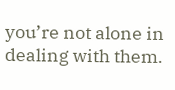you’re not alone in dealing with them.